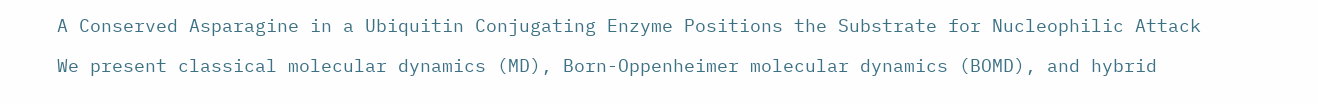A Conserved Asparagine in a Ubiquitin Conjugating Enzyme Positions the Substrate for Nucleophilic Attack

We present classical molecular dynamics (MD), Born-Oppenheimer molecular dynamics (BOMD), and hybrid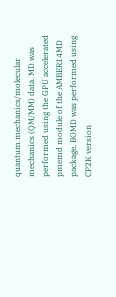quantum mechanics/molecular mechanics (QM/MM) data. MD was performed using the GPU accelerated pmemd module of the AMBER14MD package. BOMD was performed using CP2K version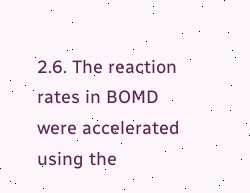2.6. The reaction rates in BOMD were accelerated using the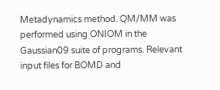Metadynamics method. QM/MM was performed using ONIOM in the Gaussian09 suite of programs. Relevant input files for BOMD and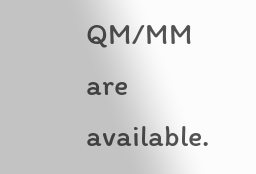QM/MM are available.